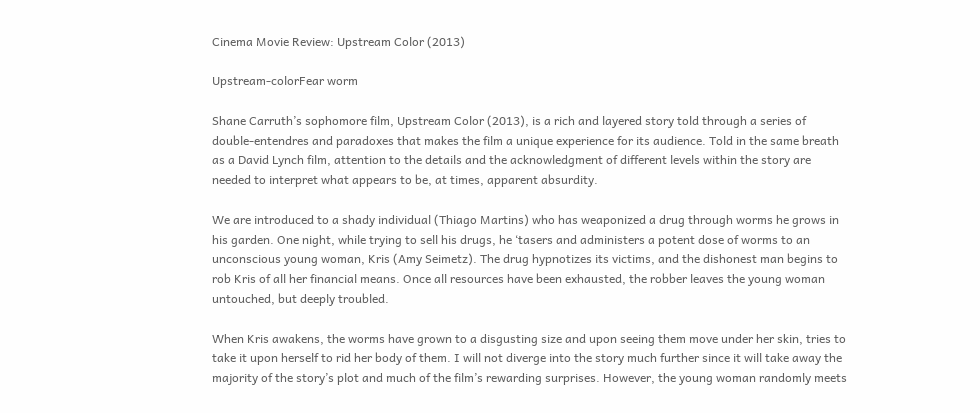Cinema Movie Review: Upstream Color (2013)

Upstream-colorFear worm

Shane Carruth’s sophomore film, Upstream Color (2013), is a rich and layered story told through a series of double-entendres and paradoxes that makes the film a unique experience for its audience. Told in the same breath as a David Lynch film, attention to the details and the acknowledgment of different levels within the story are needed to interpret what appears to be, at times, apparent absurdity.

We are introduced to a shady individual (Thiago Martins) who has weaponized a drug through worms he grows in his garden. One night, while trying to sell his drugs, he ‘tasers and administers a potent dose of worms to an unconscious young woman, Kris (Amy Seimetz). The drug hypnotizes its victims, and the dishonest man begins to rob Kris of all her financial means. Once all resources have been exhausted, the robber leaves the young woman untouched, but deeply troubled.

When Kris awakens, the worms have grown to a disgusting size and upon seeing them move under her skin, tries to take it upon herself to rid her body of them. I will not diverge into the story much further since it will take away the majority of the story’s plot and much of the film’s rewarding surprises. However, the young woman randomly meets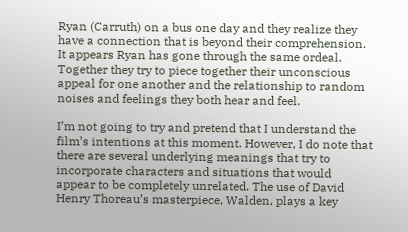Ryan (Carruth) on a bus one day and they realize they have a connection that is beyond their comprehension. It appears Ryan has gone through the same ordeal. Together they try to piece together their unconscious appeal for one another and the relationship to random noises and feelings they both hear and feel.

I’m not going to try and pretend that I understand the film’s intentions at this moment. However, I do note that there are several underlying meanings that try to incorporate characters and situations that would appear to be completely unrelated. The use of David Henry Thoreau’s masterpiece, Walden, plays a key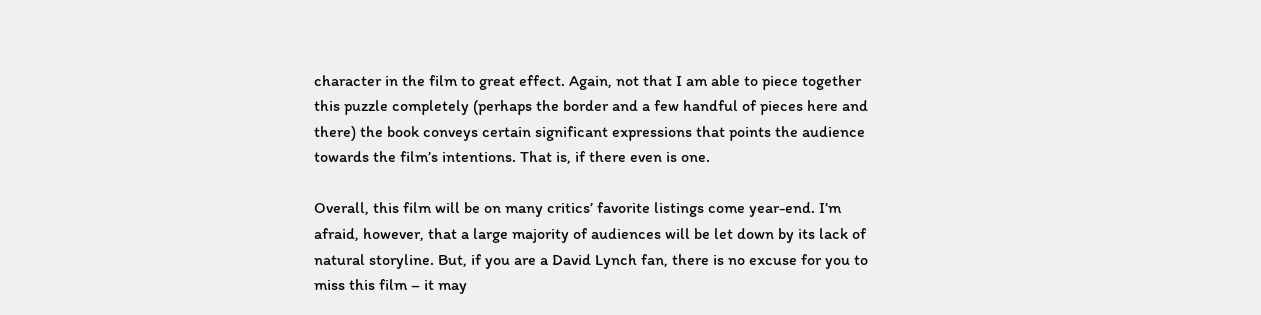character in the film to great effect. Again, not that I am able to piece together this puzzle completely (perhaps the border and a few handful of pieces here and there) the book conveys certain significant expressions that points the audience towards the film’s intentions. That is, if there even is one.

Overall, this film will be on many critics’ favorite listings come year-end. I’m afraid, however, that a large majority of audiences will be let down by its lack of natural storyline. But, if you are a David Lynch fan, there is no excuse for you to miss this film – it may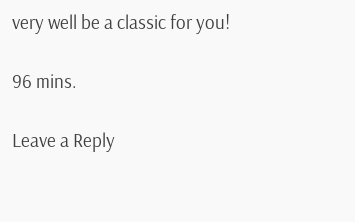very well be a classic for you!

96 mins.

Leave a Reply